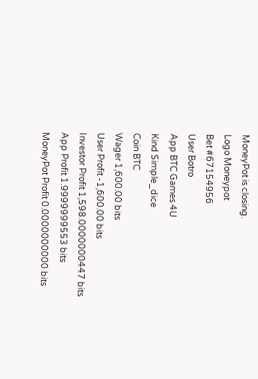MoneyPot is closing.
Logo Moneypot
Bet #67154956
User Botro
App BTC Games 4U
Kind Simple_dice
Coin BTC
Wager 1,600.00 bits
User Profit -1,600.00 bits
Investor Profit 1,598.0000000447 bits
App Profit 1.9999999553 bits
MoneyPot Profit 0.0000000000 bits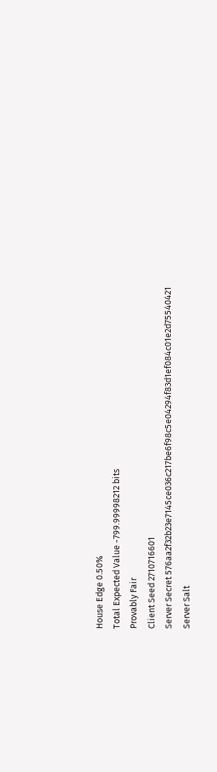House Edge 0.50%
Total Expected Value -799.99998212 bits
Provably Fair
Client Seed 2710716601
Server Secret 576aa2f32b23e7145ce036c217be6f98c5e04294f83d1ef084c01e2d75540421
Server Salt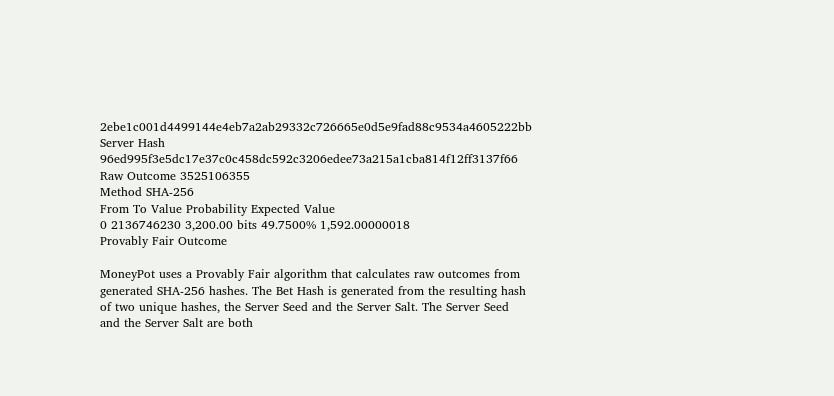2ebe1c001d4499144e4eb7a2ab29332c726665e0d5e9fad88c9534a4605222bb
Server Hash 96ed995f3e5dc17e37c0c458dc592c3206edee73a215a1cba814f12ff3137f66
Raw Outcome 3525106355
Method SHA-256
From To Value Probability Expected Value
0 2136746230 3,200.00 bits 49.7500% 1,592.00000018
Provably Fair Outcome

MoneyPot uses a Provably Fair algorithm that calculates raw outcomes from generated SHA-256 hashes. The Bet Hash is generated from the resulting hash of two unique hashes, the Server Seed and the Server Salt. The Server Seed and the Server Salt are both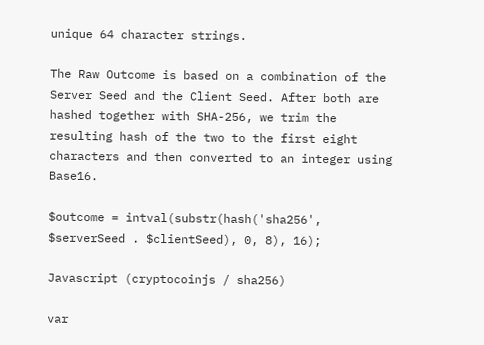unique 64 character strings.

The Raw Outcome is based on a combination of the Server Seed and the Client Seed. After both are hashed together with SHA-256, we trim the resulting hash of the two to the first eight characters and then converted to an integer using Base16.

$outcome = intval(substr(hash('sha256', $serverSeed . $clientSeed), 0, 8), 16);

Javascript (cryptocoinjs / sha256)

var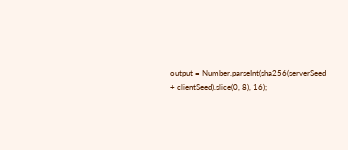output = Number.parseInt(sha256(serverSeed + clientSeed).slice(0, 8), 16);